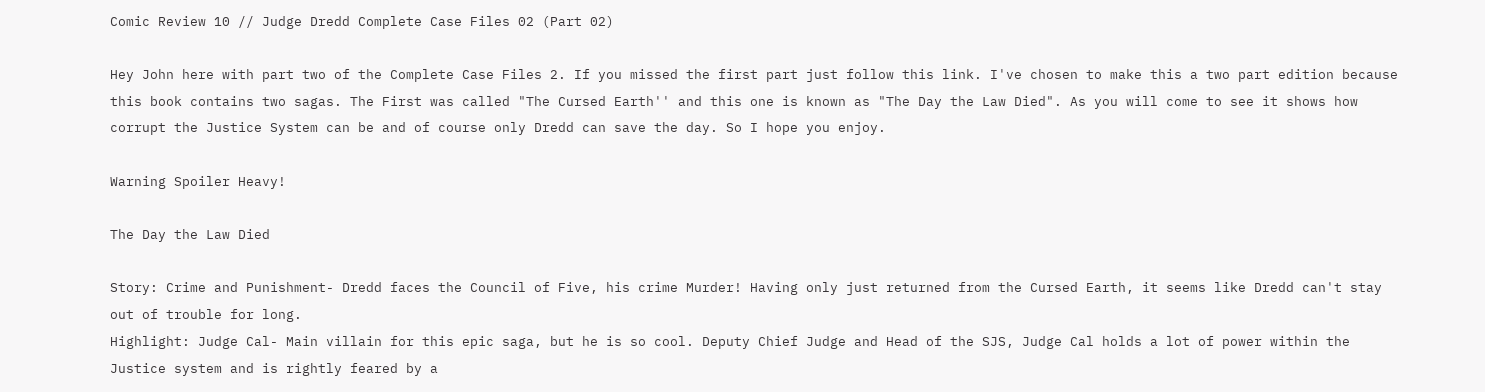Comic Review 10 // Judge Dredd Complete Case Files 02 (Part 02)

Hey John here with part two of the Complete Case Files 2. If you missed the first part just follow this link. I've chosen to make this a two part edition because this book contains two sagas. The First was called "The Cursed Earth'' and this one is known as "The Day the Law Died". As you will come to see it shows how corrupt the Justice System can be and of course only Dredd can save the day. So I hope you enjoy.

Warning Spoiler Heavy!

The Day the Law Died

Story: Crime and Punishment- Dredd faces the Council of Five, his crime Murder! Having only just returned from the Cursed Earth, it seems like Dredd can't stay out of trouble for long.
Highlight: Judge Cal- Main villain for this epic saga, but he is so cool. Deputy Chief Judge and Head of the SJS, Judge Cal holds a lot of power within the Justice system and is rightly feared by a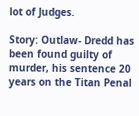lot of Judges.

Story: Outlaw- Dredd has been found guilty of murder, his sentence 20 years on the Titan Penal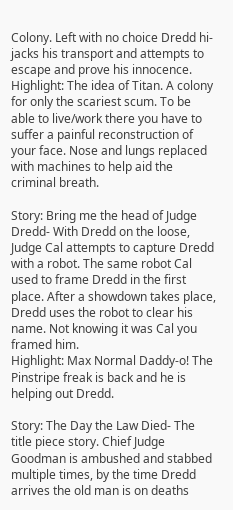Colony. Left with no choice Dredd hi-jacks his transport and attempts to escape and prove his innocence.
Highlight: The idea of Titan. A colony for only the scariest scum. To be able to live/work there you have to suffer a painful reconstruction of your face. Nose and lungs replaced with machines to help aid the criminal breath.

Story: Bring me the head of Judge Dredd- With Dredd on the loose, Judge Cal attempts to capture Dredd with a robot. The same robot Cal used to frame Dredd in the first place. After a showdown takes place, Dredd uses the robot to clear his name. Not knowing it was Cal you framed him.
Highlight: Max Normal Daddy-o! The Pinstripe freak is back and he is helping out Dredd.

Story: The Day the Law Died- The title piece story. Chief Judge Goodman is ambushed and stabbed multiple times, by the time Dredd arrives the old man is on deaths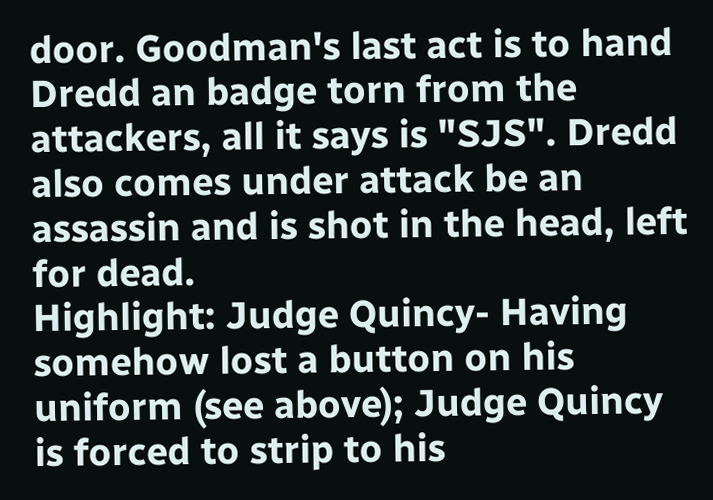door. Goodman's last act is to hand Dredd an badge torn from the attackers, all it says is "SJS". Dredd also comes under attack be an assassin and is shot in the head, left for dead.
Highlight: Judge Quincy- Having somehow lost a button on his uniform (see above); Judge Quincy is forced to strip to his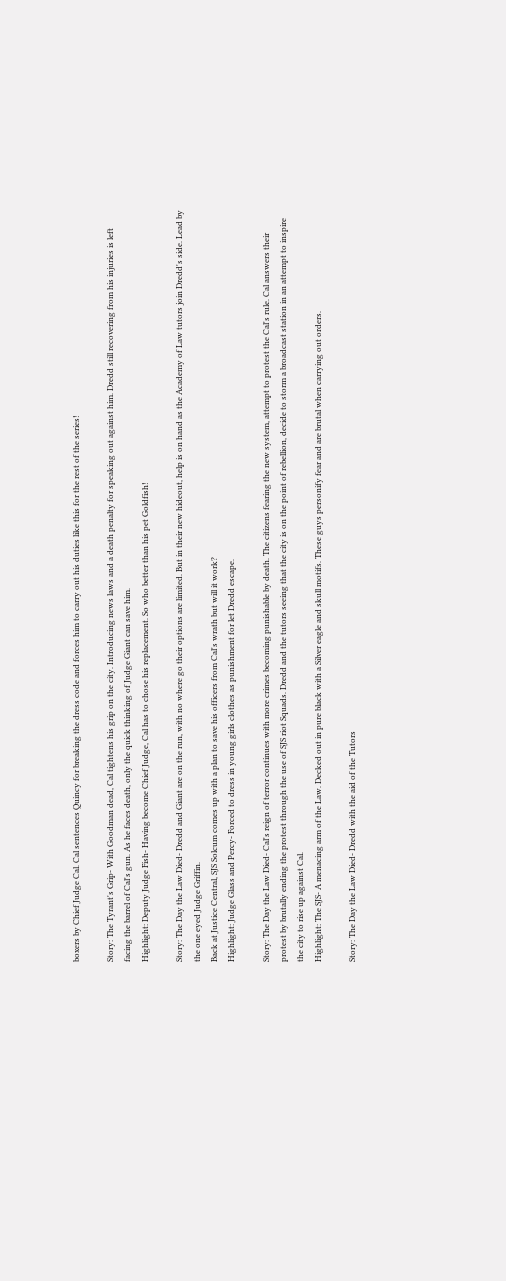boxers by Chief Judge Cal. Cal sentences Quincy for breaking the dress code and forces him to carry out his duties like this for the rest of the series!

Story: The Tyrant's Grip- With Goodman dead, Cal tightens his grip on the city. Introducing news laws and a death penalty for speaking out against him. Dredd still recovering from his injuries is left facing the barrel of Cal's gun. As he faces death, only the quick thinking of Judge Giant can save him.
Highlight: Deputy Judge Fish- Having become Chief Judge, Cal has to chose his replacement. So who better than his pet Goldfish!

Story: The Day the Law Died- Dredd and Giant are on the run, with no where go their options are limited. But in their new hideout, help is on hand as the Academy of Law tutors join Dredd's side. Lead by the one eyed Judge Griffin.
Back at Justice Central, SJS Solcum comes up with a plan to save his officers from Cal's wrath but will it work?
Highlight: Judge Glass and Percy- Forced to dress in young girls clothes as punishment for let Dredd escape.

Story: The Day the Law Died- Cal's reign of terror continues with more crimes becoming punishable by death. The citizens fearing the new system, attempt to protest the Cal's rule. Cal answers their protest by brutally ending the protest through the use of SJS riot Squads. Dredd and the tutors seeing that the city is on the point of rebellion, decide to storm a broadcast station in an attempt to inspire the city to rise up against Cal.
Highlight: The SJS- A menacing arm of the Law. Decked out in pure black with a Silver eagle and skull motifs. These guys personify fear and are brutal when carrying out orders.

Story: The Day the Law Died- Dredd with the aid of the Tutors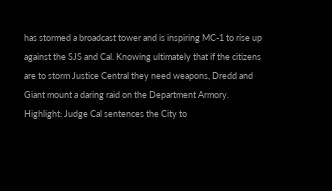has stormed a broadcast tower and is inspiring MC-1 to rise up against the SJS and Cal. Knowing ultimately that if the citizens are to storm Justice Central they need weapons, Dredd and Giant mount a daring raid on the Department Armory.
Highlight: Judge Cal sentences the City to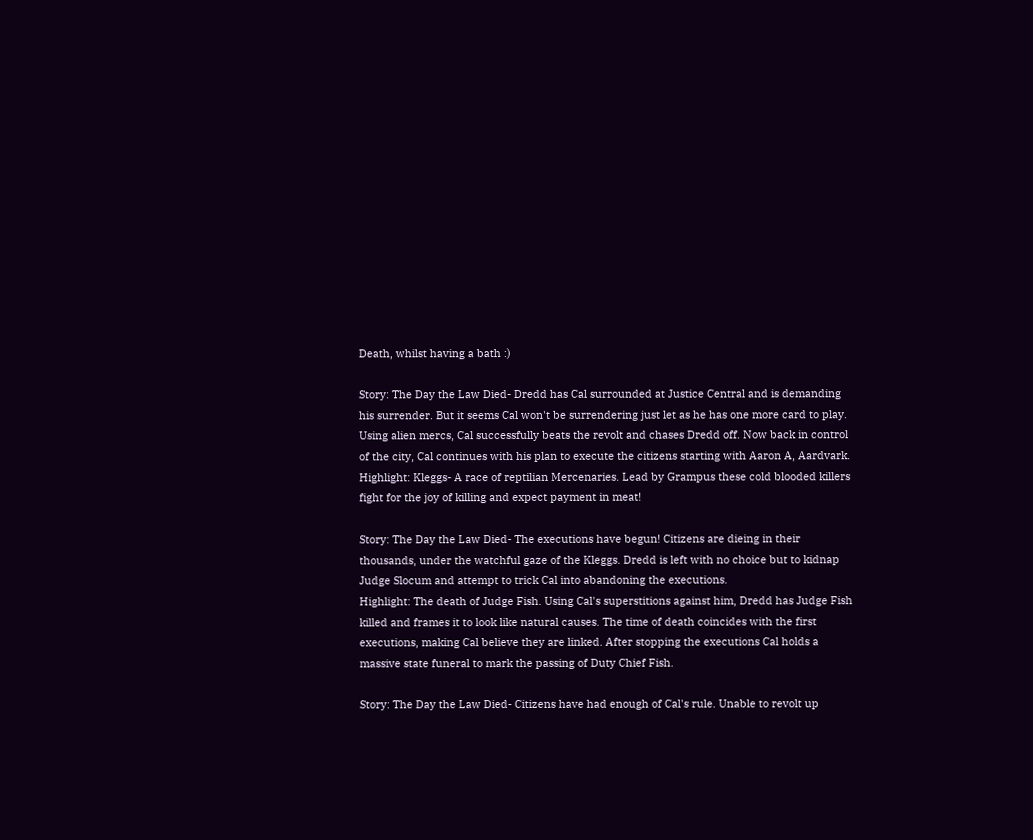Death, whilst having a bath :)

Story: The Day the Law Died- Dredd has Cal surrounded at Justice Central and is demanding his surrender. But it seems Cal won't be surrendering just let as he has one more card to play. Using alien mercs, Cal successfully beats the revolt and chases Dredd off. Now back in control of the city, Cal continues with his plan to execute the citizens starting with Aaron A, Aardvark.
Highlight: Kleggs- A race of reptilian Mercenaries. Lead by Grampus these cold blooded killers fight for the joy of killing and expect payment in meat!

Story: The Day the Law Died- The executions have begun! Citizens are dieing in their thousands, under the watchful gaze of the Kleggs. Dredd is left with no choice but to kidnap Judge Slocum and attempt to trick Cal into abandoning the executions.
Highlight: The death of Judge Fish. Using Cal's superstitions against him, Dredd has Judge Fish killed and frames it to look like natural causes. The time of death coincides with the first executions, making Cal believe they are linked. After stopping the executions Cal holds a massive state funeral to mark the passing of Duty Chief Fish.

Story: The Day the Law Died- Citizens have had enough of Cal's rule. Unable to revolt up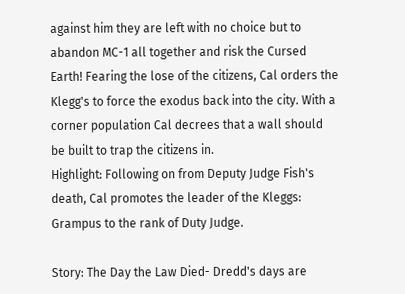against him they are left with no choice but to abandon MC-1 all together and risk the Cursed Earth! Fearing the lose of the citizens, Cal orders the Klegg's to force the exodus back into the city. With a corner population Cal decrees that a wall should be built to trap the citizens in.
Highlight: Following on from Deputy Judge Fish's death, Cal promotes the leader of the Kleggs: Grampus to the rank of Duty Judge.

Story: The Day the Law Died- Dredd's days are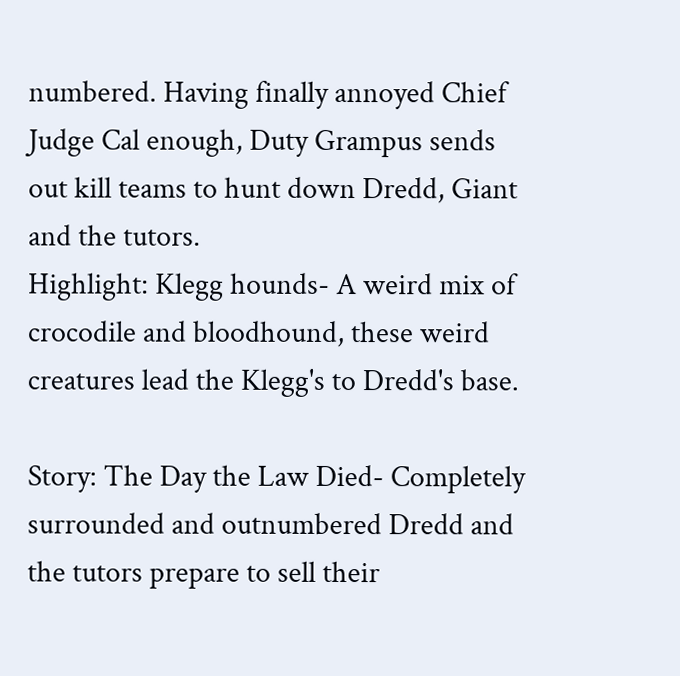numbered. Having finally annoyed Chief Judge Cal enough, Duty Grampus sends out kill teams to hunt down Dredd, Giant and the tutors.
Highlight: Klegg hounds- A weird mix of crocodile and bloodhound, these weird creatures lead the Klegg's to Dredd's base.

Story: The Day the Law Died- Completely surrounded and outnumbered Dredd and the tutors prepare to sell their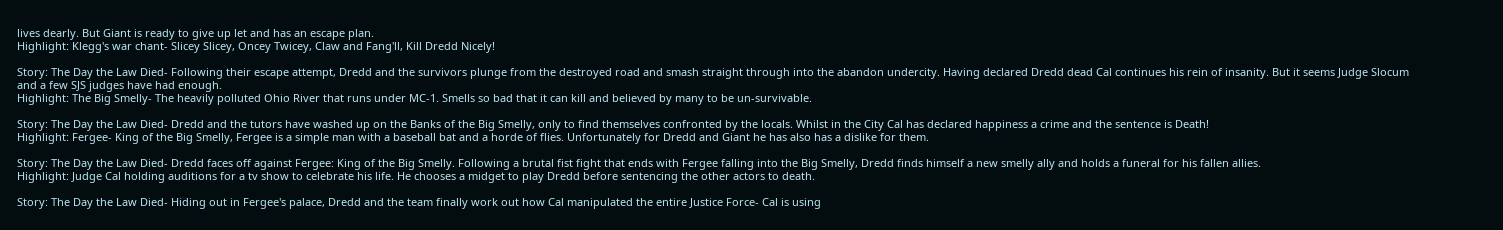lives dearly. But Giant is ready to give up let and has an escape plan.
Highlight: Klegg's war chant- Slicey Slicey, Oncey Twicey, Claw and Fang'll, Kill Dredd Nicely!

Story: The Day the Law Died- Following their escape attempt, Dredd and the survivors plunge from the destroyed road and smash straight through into the abandon undercity. Having declared Dredd dead Cal continues his rein of insanity. But it seems Judge Slocum and a few SJS judges have had enough.
Highlight: The Big Smelly- The heavily polluted Ohio River that runs under MC-1. Smells so bad that it can kill and believed by many to be un-survivable.

Story: The Day the Law Died- Dredd and the tutors have washed up on the Banks of the Big Smelly, only to find themselves confronted by the locals. Whilst in the City Cal has declared happiness a crime and the sentence is Death!
Highlight: Fergee- King of the Big Smelly, Fergee is a simple man with a baseball bat and a horde of flies. Unfortunately for Dredd and Giant he has also has a dislike for them.

Story: The Day the Law Died- Dredd faces off against Fergee: King of the Big Smelly. Following a brutal fist fight that ends with Fergee falling into the Big Smelly, Dredd finds himself a new smelly ally and holds a funeral for his fallen allies.
Highlight: Judge Cal holding auditions for a tv show to celebrate his life. He chooses a midget to play Dredd before sentencing the other actors to death.

Story: The Day the Law Died- Hiding out in Fergee's palace, Dredd and the team finally work out how Cal manipulated the entire Justice Force- Cal is using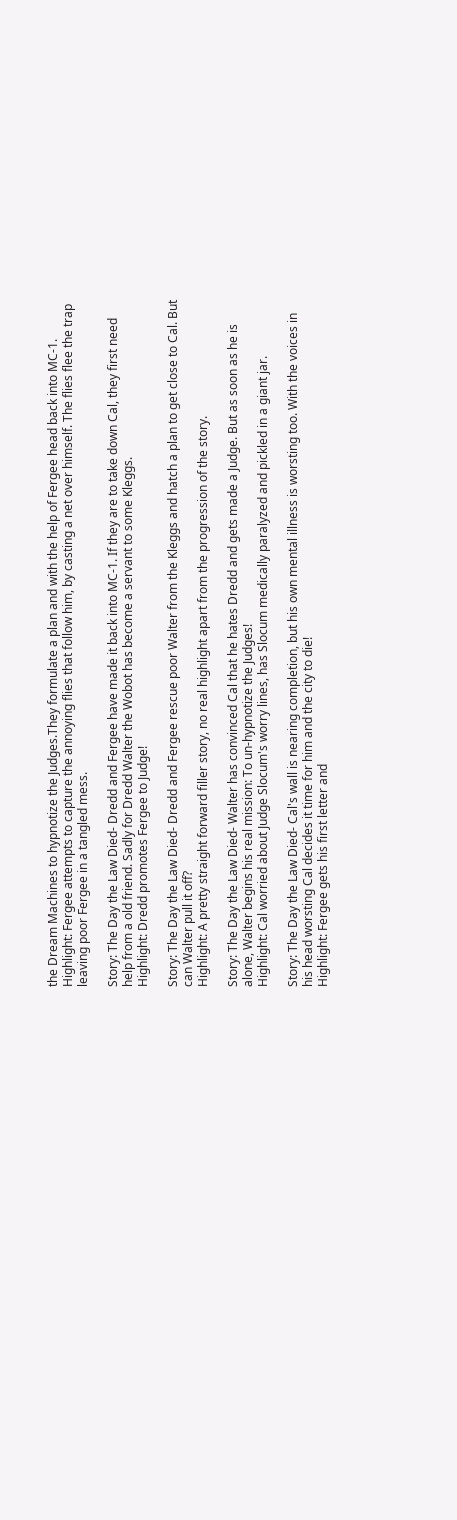the Dream Machines to hypnotize the Judges.They formulate a plan and with the help of Fergee head back into MC-1.
Highlight: Fergee attempts to capture the annoying flies that follow him, by casting a net over himself. The flies flee the trap leaving poor Fergee in a tangled mess.

Story: The Day the Law Died- Dredd and Fergee have made it back into MC-1. If they are to take down Cal, they first need help from a old friend. Sadly for Dredd Walter the Wobot has become a servant to some Kleggs.
Highlight: Dredd promotes Fergee to Judge!

Story: The Day the Law Died- Dredd and Fergee rescue poor Walter from the Kleggs and hatch a plan to get close to Cal. But can Walter pull it off?
Highlight: A pretty straight forward filler story, no real highlight apart from the progression of the story.

Story: The Day the Law Died- Walter has convinced Cal that he hates Dredd and gets made a Judge. But as soon as he is alone, Walter begins his real mission: To un-hypnotize the Judges!
Highlight: Cal worried about Judge Slocum's worry lines, has Slocum medically paralyzed and pickled in a giant jar.

Story: The Day the Law Died- Cal's wall is nearing completion, but his own mental illness is worsting too. With the voices in his head worsting Cal decides it time for him and the city to die!
Highlight: Fergee gets his first letter and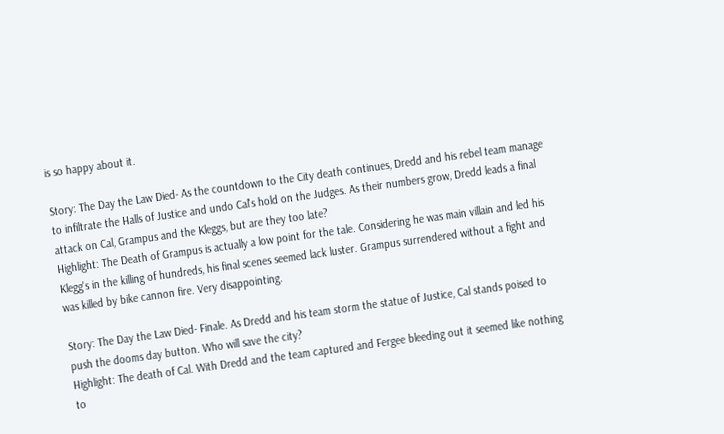is so happy about it.

Story: The Day the Law Died- As the countdown to the City death continues, Dredd and his rebel team manage to infiltrate the Halls of Justice and undo Cal's hold on the Judges. As their numbers grow, Dredd leads a final attack on Cal, Grampus and the Kleggs, but are they too late?
Highlight: The Death of Grampus is actually a low point for the tale. Considering he was main villain and led his Klegg's in the killing of hundreds, his final scenes seemed lack luster. Grampus surrendered without a fight and was killed by bike cannon fire. Very disappointing.

Story: The Day the Law Died- Finale. As Dredd and his team storm the statue of Justice, Cal stands poised to push the dooms day button. Who will save the city?
Highlight: The death of Cal. With Dredd and the team captured and Fergee bleeding out it seemed like nothing to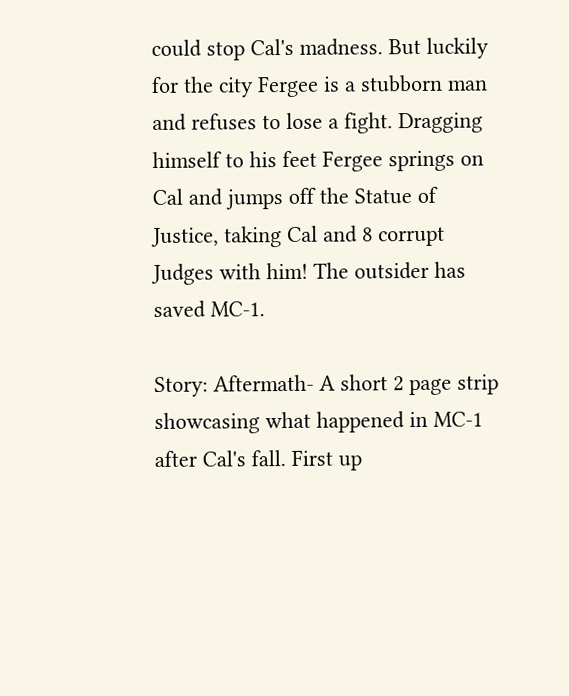could stop Cal's madness. But luckily for the city Fergee is a stubborn man and refuses to lose a fight. Dragging himself to his feet Fergee springs on Cal and jumps off the Statue of Justice, taking Cal and 8 corrupt Judges with him! The outsider has saved MC-1.

Story: Aftermath- A short 2 page strip showcasing what happened in MC-1 after Cal's fall. First up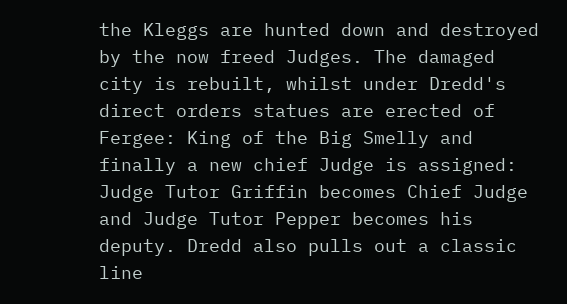the Kleggs are hunted down and destroyed by the now freed Judges. The damaged city is rebuilt, whilst under Dredd's direct orders statues are erected of Fergee: King of the Big Smelly and finally a new chief Judge is assigned: Judge Tutor Griffin becomes Chief Judge and Judge Tutor Pepper becomes his deputy. Dredd also pulls out a classic line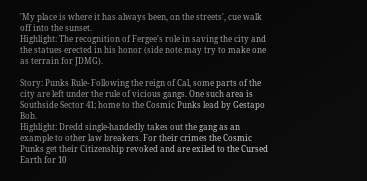'My place is where it has always been, on the streets', cue walk off into the sunset.
Highlight: The recognition of Fergee's role in saving the city and the statues erected in his honor (side note may try to make one as terrain for JDMG).

Story: Punks Rule- Following the reign of Cal, some parts of the city are left under the rule of vicious gangs. One such area is Southside Sector 41; home to the Cosmic Punks lead by Gestapo Bob.
Highlight: Dredd single-handedly takes out the gang as an example to other law breakers. For their crimes the Cosmic Punks get their Citizenship revoked and are exiled to the Cursed Earth for 10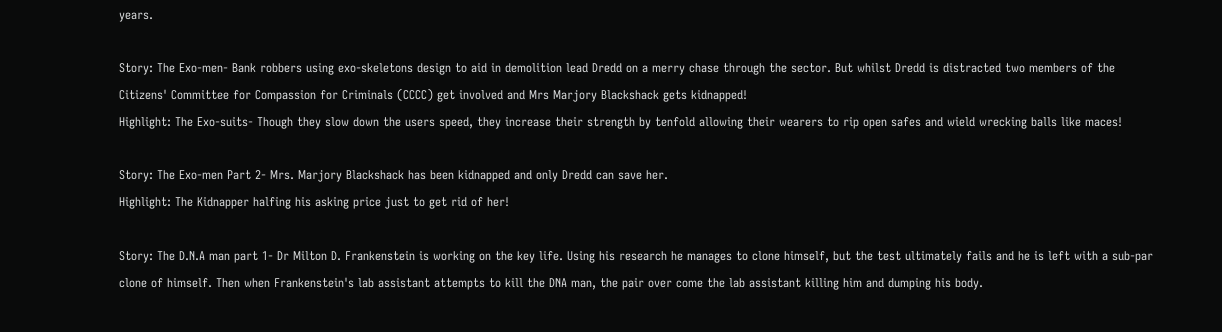years.

Story: The Exo-men- Bank robbers using exo-skeletons design to aid in demolition lead Dredd on a merry chase through the sector. But whilst Dredd is distracted two members of the Citizens' Committee for Compassion for Criminals (CCCC) get involved and Mrs Marjory Blackshack gets kidnapped!
Highlight: The Exo-suits- Though they slow down the users speed, they increase their strength by tenfold allowing their wearers to rip open safes and wield wrecking balls like maces!

Story: The Exo-men Part 2- Mrs. Marjory Blackshack has been kidnapped and only Dredd can save her.
Highlight: The Kidnapper halfing his asking price just to get rid of her!

Story: The D.N.A man part 1- Dr Milton D. Frankenstein is working on the key life. Using his research he manages to clone himself, but the test ultimately fails and he is left with a sub-par clone of himself. Then when Frankenstein's lab assistant attempts to kill the DNA man, the pair over come the lab assistant killing him and dumping his body.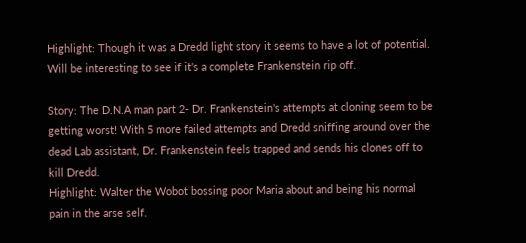Highlight: Though it was a Dredd light story it seems to have a lot of potential. Will be interesting to see if it's a complete Frankenstein rip off.

Story: The D.N.A man part 2- Dr. Frankenstein's attempts at cloning seem to be getting worst! With 5 more failed attempts and Dredd sniffing around over the dead Lab assistant, Dr. Frankenstein feels trapped and sends his clones off to kill Dredd.
Highlight: Walter the Wobot bossing poor Maria about and being his normal pain in the arse self.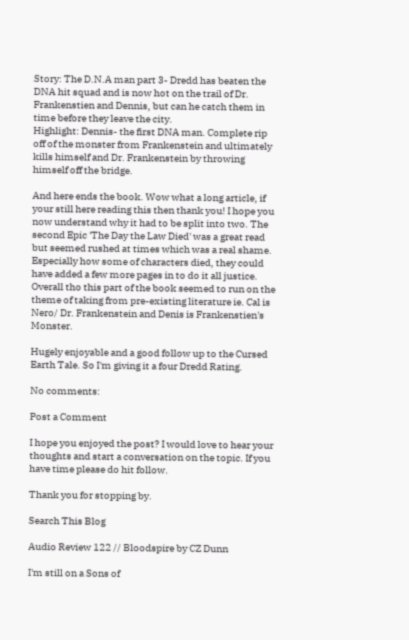Story: The D.N.A man part 3- Dredd has beaten the DNA hit squad and is now hot on the trail of Dr. Frankenstien and Dennis, but can he catch them in time before they leave the city.
Highlight: Dennis- the first DNA man. Complete rip off of the monster from Frankenstein and ultimately kills himself and Dr. Frankenstein by throwing himself off the bridge.

And here ends the book. Wow what a long article, if your still here reading this then thank you! I hope you now understand why it had to be split into two. The second Epic 'The Day the Law Died' was a great read but seemed rushed at times which was a real shame. Especially how some of characters died, they could have added a few more pages in to do it all justice. Overall tho this part of the book seemed to run on the theme of taking from pre-existing literature ie. Cal is Nero/ Dr. Frankenstein and Denis is Frankenstien's Monster.

Hugely enjoyable and a good follow up to the Cursed Earth Tale. So I'm giving it a four Dredd Rating.

No comments:

Post a Comment

I hope you enjoyed the post? I would love to hear your thoughts and start a conversation on the topic. If you have time please do hit follow.

Thank you for stopping by.

Search This Blog

Audio Review 122 // Bloodspire by CZ Dunn

I'm still on a Sons of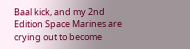Baal kick, and my 2nd Edition Space Marines are crying out to become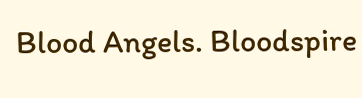Blood Angels. Bloodspire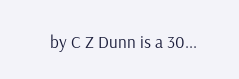by C Z Dunn is a 30...